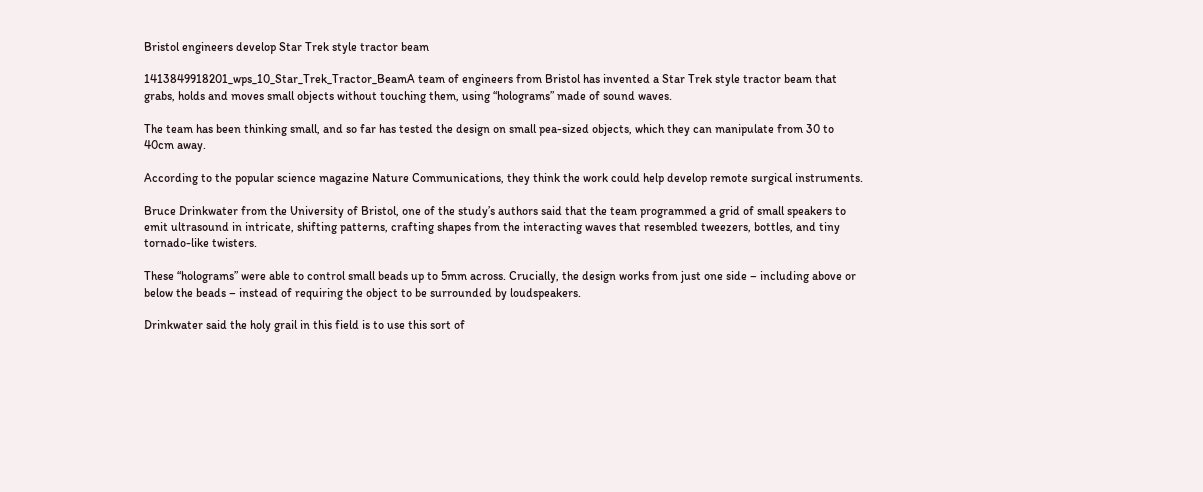Bristol engineers develop Star Trek style tractor beam

1413849918201_wps_10_Star_Trek_Tractor_BeamA team of engineers from Bristol has invented a Star Trek style tractor beam that  grabs, holds and moves small objects without touching them, using “holograms” made of sound waves.

The team has been thinking small, and so far has tested the design on small pea-sized objects, which they can manipulate from 30 to 40cm away.

According to the popular science magazine Nature Communications, they think the work could help develop remote surgical instruments.

Bruce Drinkwater from the University of Bristol, one of the study’s authors said that the team programmed a grid of small speakers to emit ultrasound in intricate, shifting patterns, crafting shapes from the interacting waves that resembled tweezers, bottles, and tiny tornado-like twisters.

These “holograms” were able to control small beads up to 5mm across. Crucially, the design works from just one side – including above or below the beads – instead of requiring the object to be surrounded by loudspeakers.

Drinkwater said the holy grail in this field is to use this sort of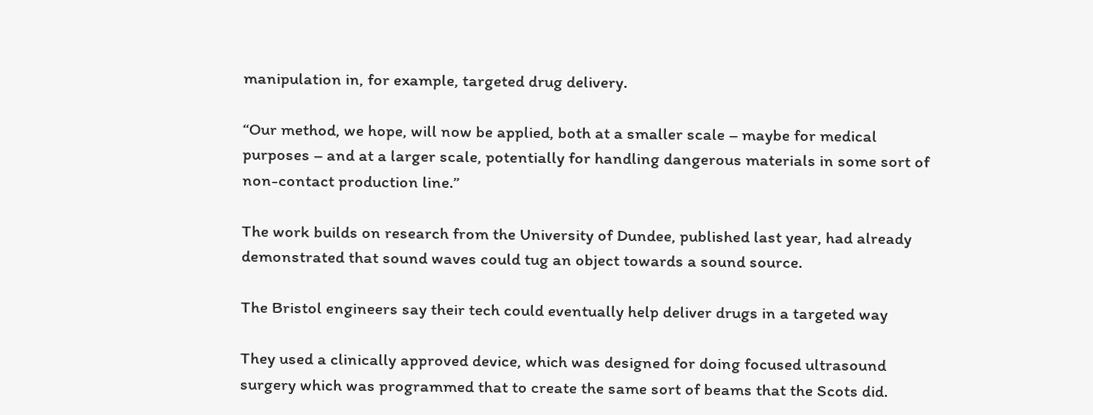manipulation in, for example, targeted drug delivery.

“Our method, we hope, will now be applied, both at a smaller scale – maybe for medical purposes – and at a larger scale, potentially for handling dangerous materials in some sort of non-contact production line.”

The work builds on research from the University of Dundee, published last year, had already demonstrated that sound waves could tug an object towards a sound source.

The Bristol engineers say their tech could eventually help deliver drugs in a targeted way

They used a clinically approved device, which was designed for doing focused ultrasound surgery which was programmed that to create the same sort of beams that the Scots did.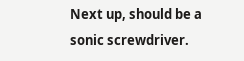Next up, should be a sonic screwdriver.